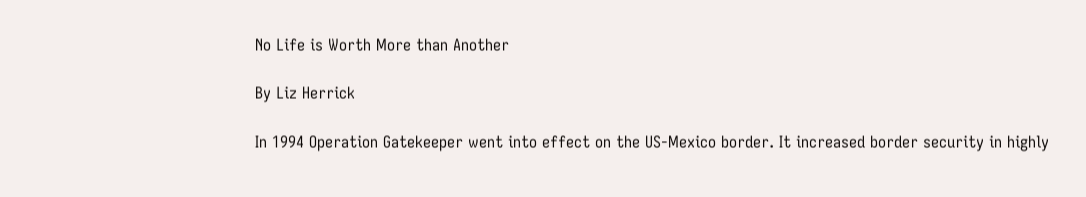No Life is Worth More than Another

By Liz Herrick

In 1994 Operation Gatekeeper went into effect on the US-Mexico border. It increased border security in highly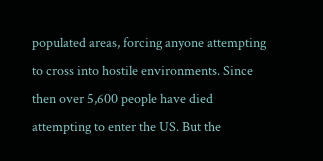populated areas, forcing anyone attempting to cross into hostile environments. Since then over 5,600 people have died attempting to enter the US. But the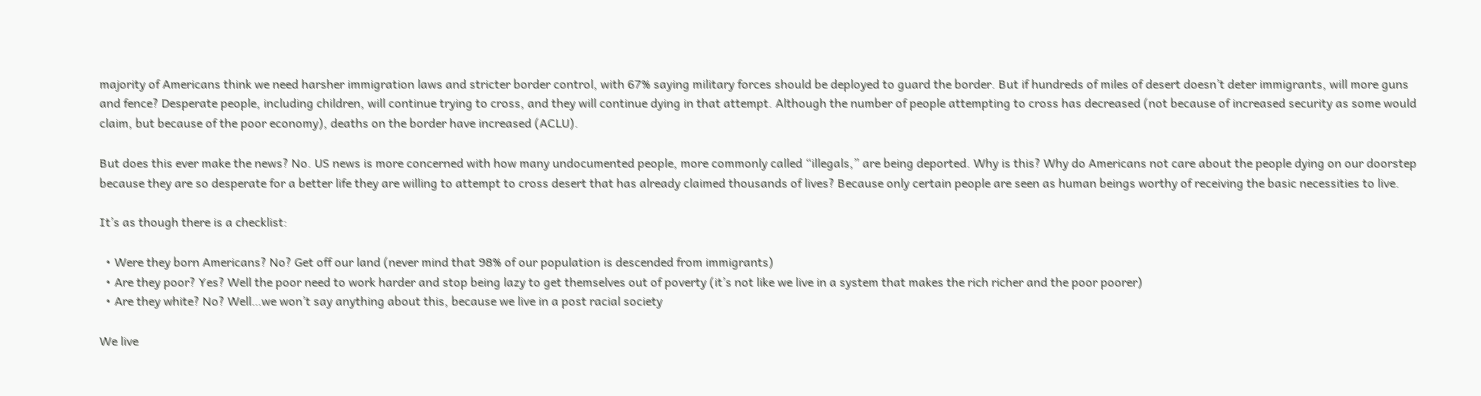majority of Americans think we need harsher immigration laws and stricter border control, with 67% saying military forces should be deployed to guard the border. But if hundreds of miles of desert doesn’t deter immigrants, will more guns and fence? Desperate people, including children, will continue trying to cross, and they will continue dying in that attempt. Although the number of people attempting to cross has decreased (not because of increased security as some would claim, but because of the poor economy), deaths on the border have increased (ACLU).

But does this ever make the news? No. US news is more concerned with how many undocumented people, more commonly called “illegals,” are being deported. Why is this? Why do Americans not care about the people dying on our doorstep because they are so desperate for a better life they are willing to attempt to cross desert that has already claimed thousands of lives? Because only certain people are seen as human beings worthy of receiving the basic necessities to live.

It’s as though there is a checklist:

  • Were they born Americans? No? Get off our land (never mind that 98% of our population is descended from immigrants)
  • Are they poor? Yes? Well the poor need to work harder and stop being lazy to get themselves out of poverty (it’s not like we live in a system that makes the rich richer and the poor poorer)
  • Are they white? No? Well…we won’t say anything about this, because we live in a post racial society

We live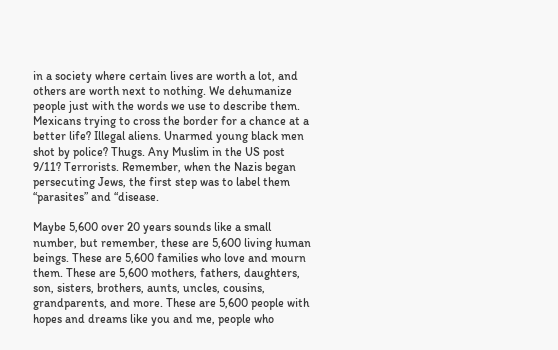in a society where certain lives are worth a lot, and others are worth next to nothing. We dehumanize people just with the words we use to describe them. Mexicans trying to cross the border for a chance at a better life? Illegal aliens. Unarmed young black men shot by police? Thugs. Any Muslim in the US post 9/11? Terrorists. Remember, when the Nazis began persecuting Jews, the first step was to label them “parasites” and “disease.

Maybe 5,600 over 20 years sounds like a small number, but remember, these are 5,600 living human beings. These are 5,600 families who love and mourn them. These are 5,600 mothers, fathers, daughters, son, sisters, brothers, aunts, uncles, cousins, grandparents, and more. These are 5,600 people with hopes and dreams like you and me, people who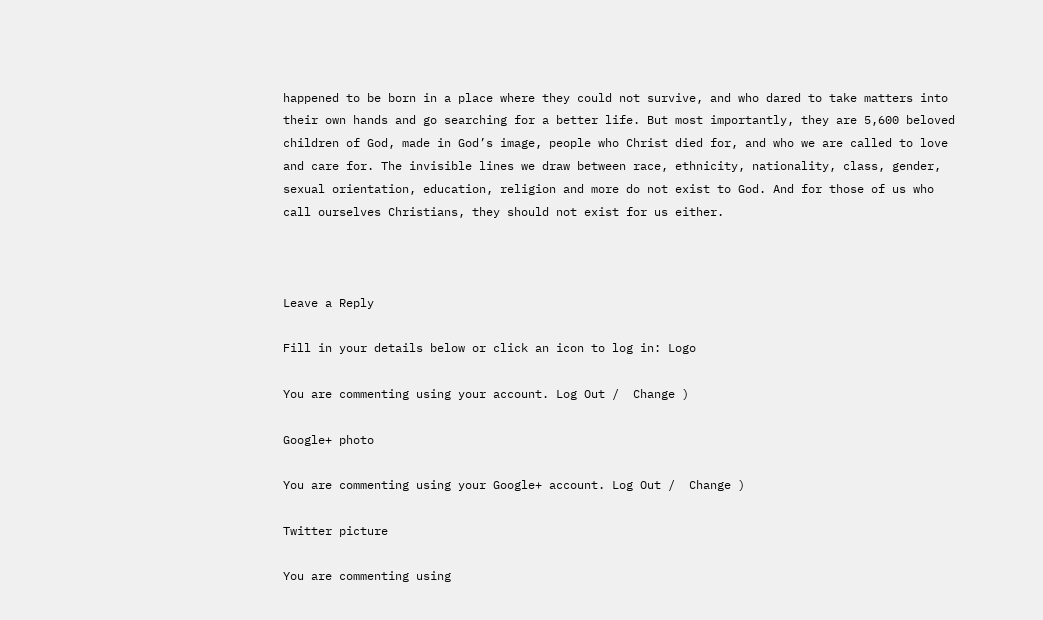happened to be born in a place where they could not survive, and who dared to take matters into their own hands and go searching for a better life. But most importantly, they are 5,600 beloved children of God, made in God’s image, people who Christ died for, and who we are called to love and care for. The invisible lines we draw between race, ethnicity, nationality, class, gender, sexual orientation, education, religion and more do not exist to God. And for those of us who call ourselves Christians, they should not exist for us either.



Leave a Reply

Fill in your details below or click an icon to log in: Logo

You are commenting using your account. Log Out /  Change )

Google+ photo

You are commenting using your Google+ account. Log Out /  Change )

Twitter picture

You are commenting using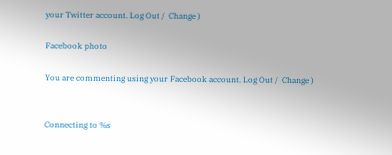your Twitter account. Log Out /  Change )

Facebook photo

You are commenting using your Facebook account. Log Out /  Change )


Connecting to %s